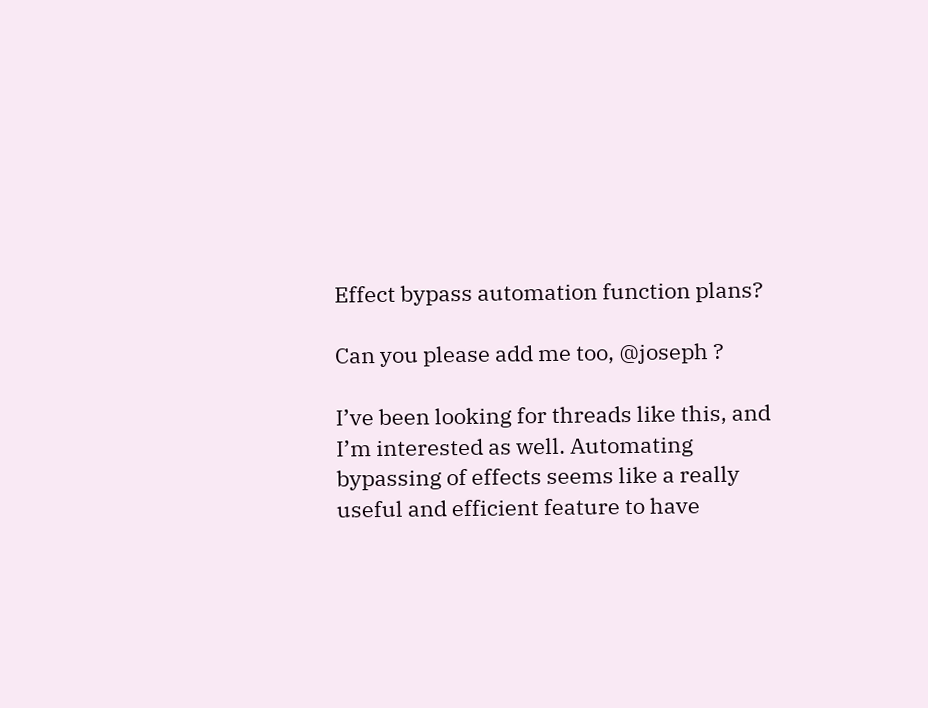Effect bypass automation function plans?

Can you please add me too, @joseph ?

I’ve been looking for threads like this, and I’m interested as well. Automating bypassing of effects seems like a really useful and efficient feature to have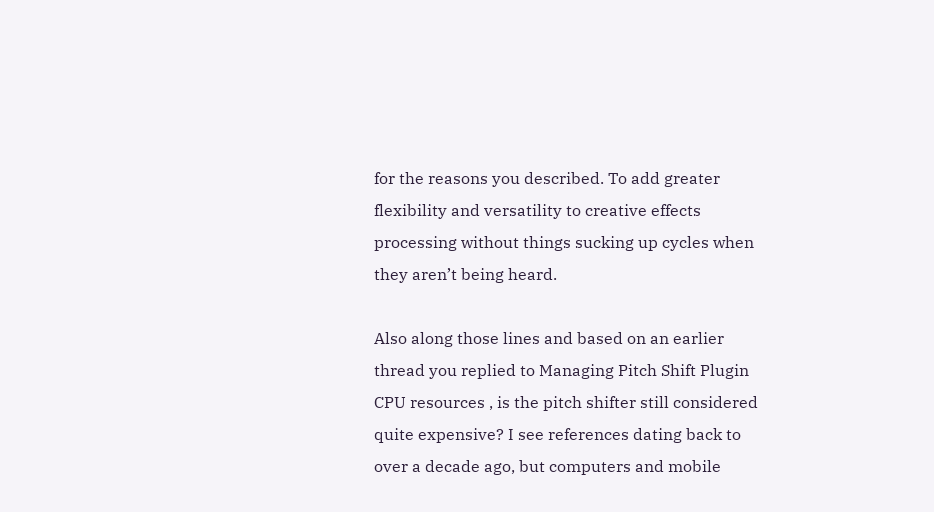for the reasons you described. To add greater flexibility and versatility to creative effects processing without things sucking up cycles when they aren’t being heard.

Also along those lines and based on an earlier thread you replied to Managing Pitch Shift Plugin CPU resources , is the pitch shifter still considered quite expensive? I see references dating back to over a decade ago, but computers and mobile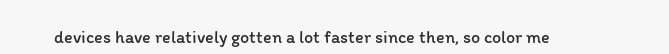devices have relatively gotten a lot faster since then, so color me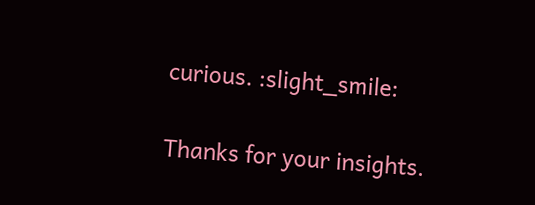curious. :slight_smile:

Thanks for your insights.